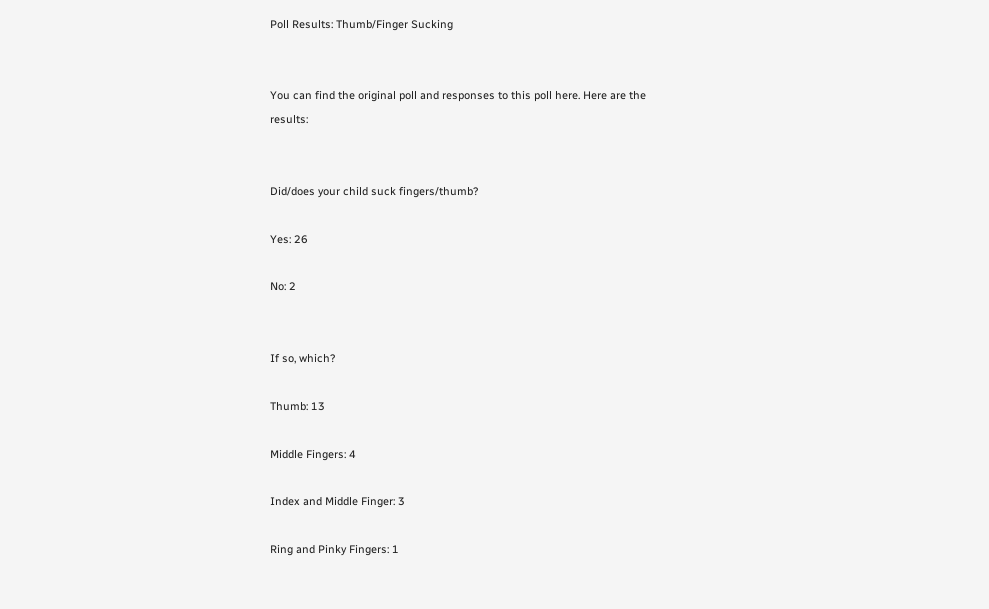Poll Results: Thumb/Finger Sucking


You can find the original poll and responses to this poll here. Here are the results:


Did/does your child suck fingers/thumb?

Yes: 26

No: 2


If so, which?

Thumb: 13

Middle Fingers: 4

Index and Middle Finger: 3

Ring and Pinky Fingers: 1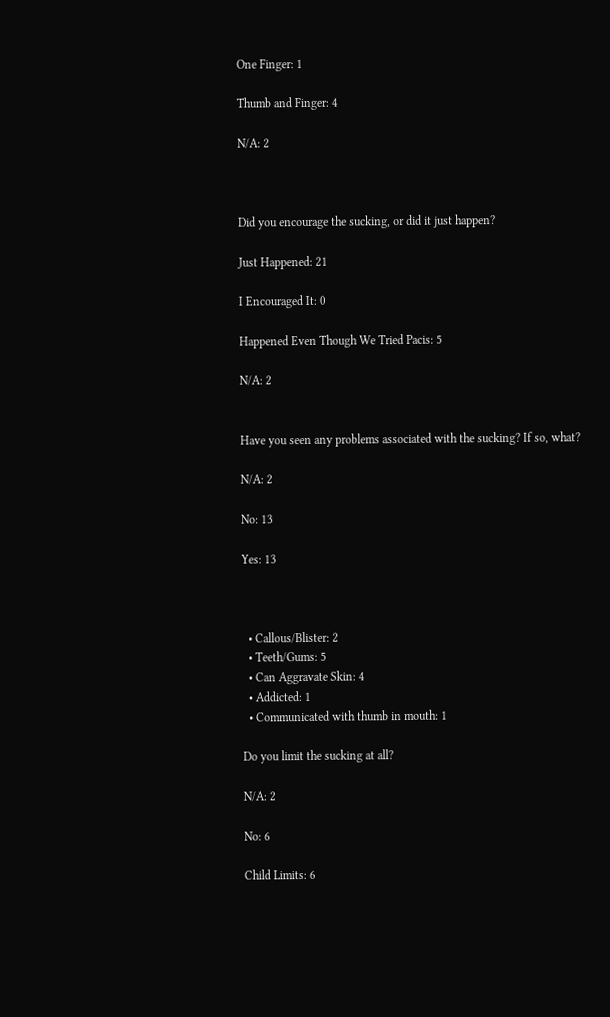One Finger: 1

Thumb and Finger: 4

N/A: 2



Did you encourage the sucking, or did it just happen?

Just Happened: 21

I Encouraged It: 0

Happened Even Though We Tried Pacis: 5

N/A: 2


Have you seen any problems associated with the sucking? If so, what?

N/A: 2

No: 13

Yes: 13



  • Callous/Blister: 2
  • Teeth/Gums: 5
  • Can Aggravate Skin: 4
  • Addicted: 1
  • Communicated with thumb in mouth: 1

Do you limit the sucking at all?

N/A: 2

No: 6

Child Limits: 6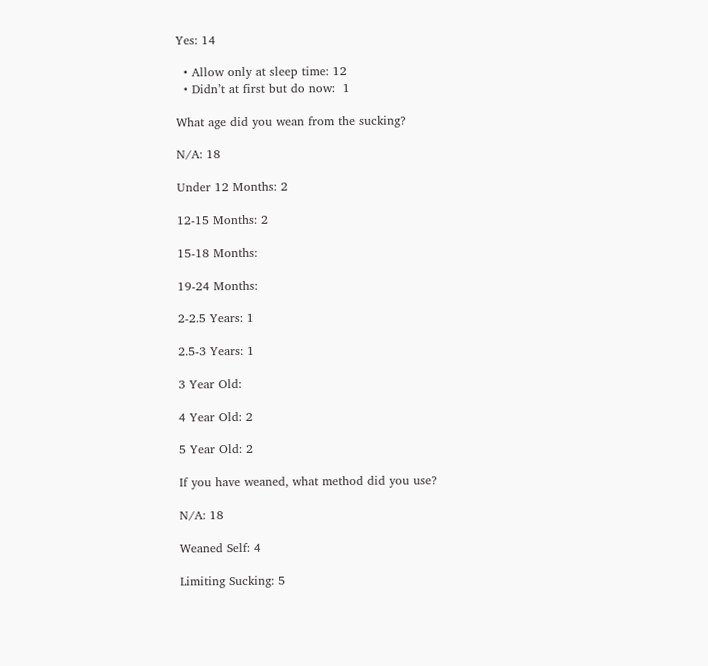Yes: 14

  • Allow only at sleep time: 12
  • Didn’t at first but do now:  1

What age did you wean from the sucking?

N/A: 18

Under 12 Months: 2

12-15 Months: 2

15-18 Months:

19-24 Months:

2-2.5 Years: 1

2.5-3 Years: 1

3 Year Old:

4 Year Old: 2

5 Year Old: 2

If you have weaned, what method did you use?

N/A: 18

Weaned Self: 4

Limiting Sucking: 5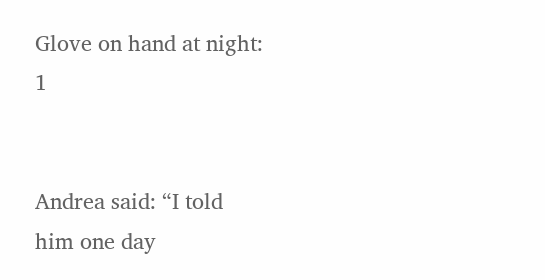Glove on hand at night: 1


Andrea said: “I told him one day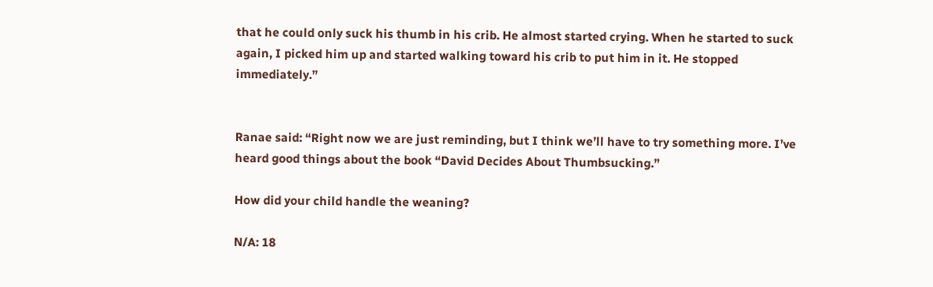that he could only suck his thumb in his crib. He almost started crying. When he started to suck again, I picked him up and started walking toward his crib to put him in it. He stopped immediately.”


Ranae said: “Right now we are just reminding, but I think we’ll have to try something more. I’ve heard good things about the book “David Decides About Thumbsucking.”

How did your child handle the weaning?

N/A: 18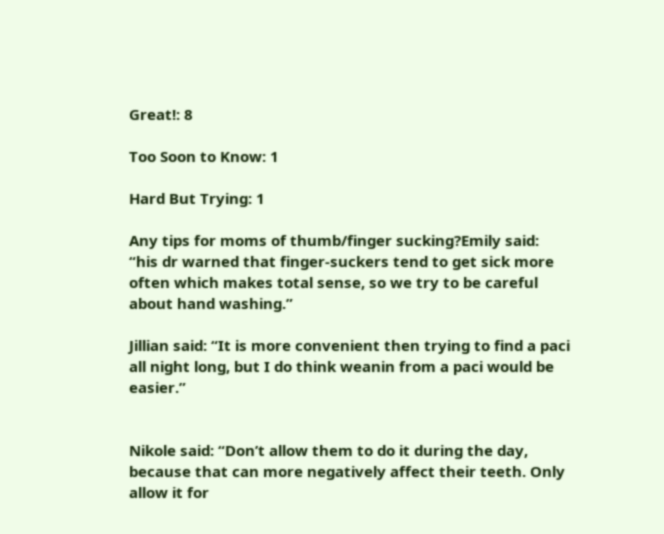Great!: 8

Too Soon to Know: 1

Hard But Trying: 1

Any tips for moms of thumb/finger sucking?Emily said: “his dr warned that finger-suckers tend to get sick more often which makes total sense, so we try to be careful about hand washing.”

Jillian said: “It is more convenient then trying to find a paci all night long, but I do think weanin from a paci would be easier.”


Nikole said: “Don’t allow them to do it during the day, because that can more negatively affect their teeth. Only allow it for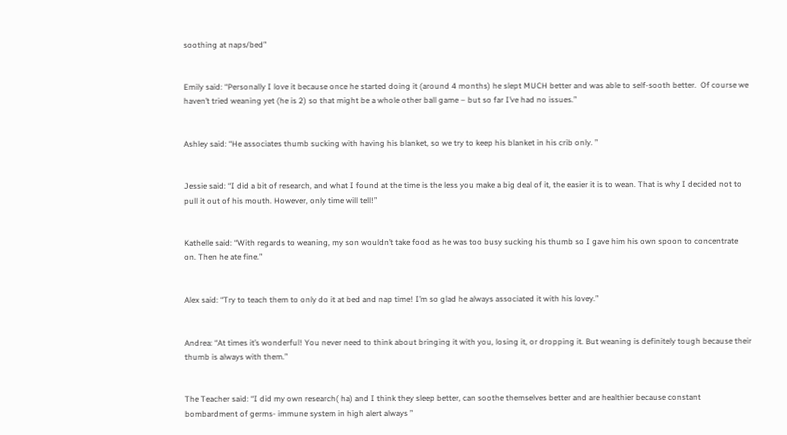soothing at naps/bed”


Emily said: “Personally I love it because once he started doing it (around 4 months) he slept MUCH better and was able to self-sooth better.  Of course we haven’t tried weaning yet (he is 2) so that might be a whole other ball game – but so far I’ve had no issues.”


Ashley said: “He associates thumb sucking with having his blanket, so we try to keep his blanket in his crib only. ”


Jessie said: “I did a bit of research, and what I found at the time is the less you make a big deal of it, the easier it is to wean. That is why I decided not to pull it out of his mouth. However, only time will tell!”


Kathelle said: “With regards to weaning, my son wouldn’t take food as he was too busy sucking his thumb so I gave him his own spoon to concentrate on. Then he ate fine.”


Alex said: “Try to teach them to only do it at bed and nap time! I’m so glad he always associated it with his lovey.”


Andrea: “At times it’s wonderful! You never need to think about bringing it with you, losing it, or dropping it. But weaning is definitely tough because their thumb is always with them.”


The Teacher said: “I did my own research( ha) and I think they sleep better, can soothe themselves better and are healthier because constant bombardment of germs- immune system in high alert always ”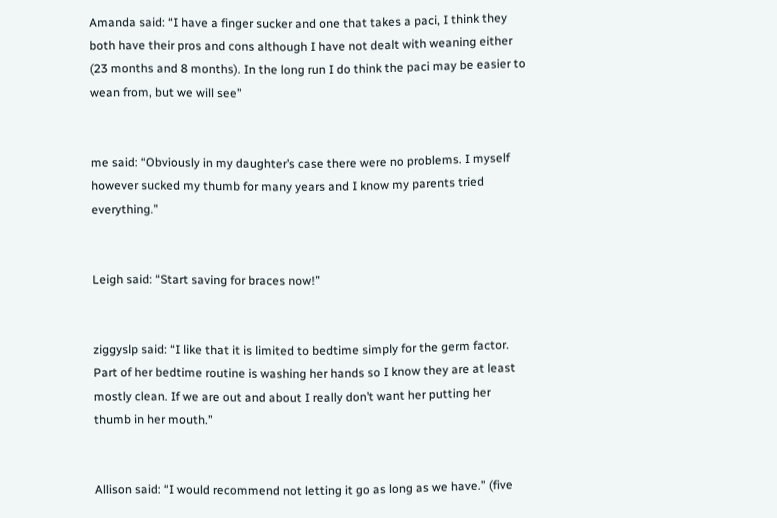Amanda said: “I have a finger sucker and one that takes a paci, I think they both have their pros and cons although I have not dealt with weaning either (23 months and 8 months). In the long run I do think the paci may be easier to wean from, but we will see”


me said: “Obviously in my daughter’s case there were no problems. I myself however sucked my thumb for many years and I know my parents tried everything.”


Leigh said: “Start saving for braces now!”


ziggyslp said: “I like that it is limited to bedtime simply for the germ factor. Part of her bedtime routine is washing her hands so I know they are at least mostly clean. If we are out and about I really don’t want her putting her thumb in her mouth.”


Allison said: “I would recommend not letting it go as long as we have.” (five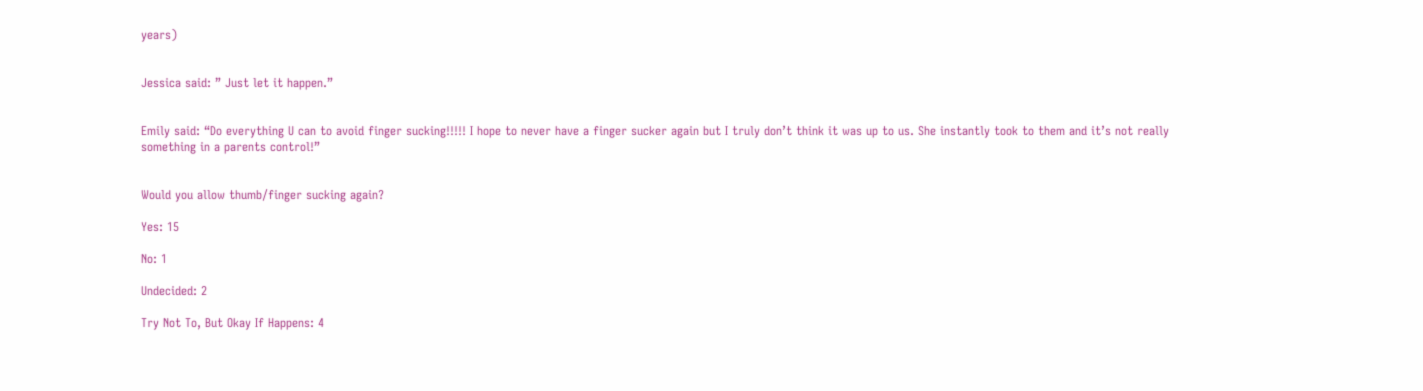years)


Jessica said: ” Just let it happen.”


Emily said: “Do everything U can to avoid finger sucking!!!!! I hope to never have a finger sucker again but I truly don’t think it was up to us. She instantly took to them and it’s not really something in a parents control!”


Would you allow thumb/finger sucking again?

Yes: 15

No: 1

Undecided: 2

Try Not To, But Okay If Happens: 4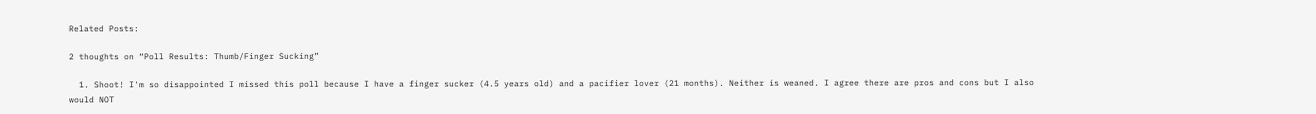Related Posts:

2 thoughts on “Poll Results: Thumb/Finger Sucking”

  1. Shoot! I'm so disappointed I missed this poll because I have a finger sucker (4.5 years old) and a pacifier lover (21 months). Neither is weaned. I agree there are pros and cons but I also would NOT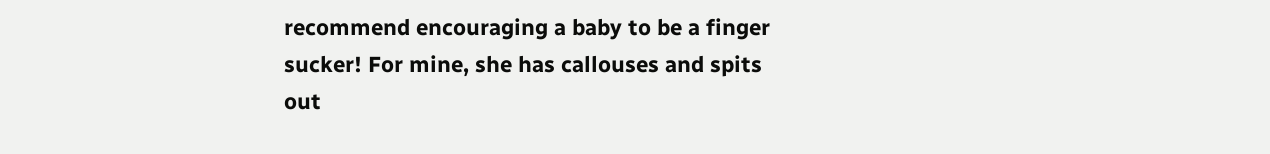recommend encouraging a baby to be a finger sucker! For mine, she has callouses and spits out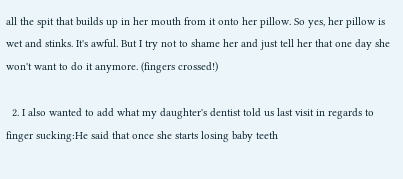all the spit that builds up in her mouth from it onto her pillow. So yes, her pillow is wet and stinks. It's awful. But I try not to shame her and just tell her that one day she won't want to do it anymore. (fingers crossed!)

  2. I also wanted to add what my daughter's dentist told us last visit in regards to finger sucking:He said that once she starts losing baby teeth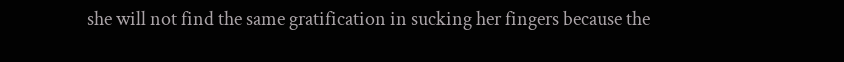she will not find the same gratification in sucking her fingers because the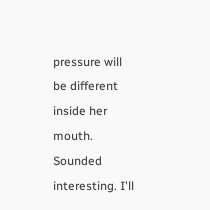pressure will be different inside her mouth. Sounded interesting. I'll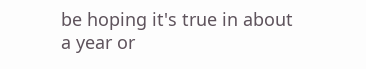be hoping it's true in about a year or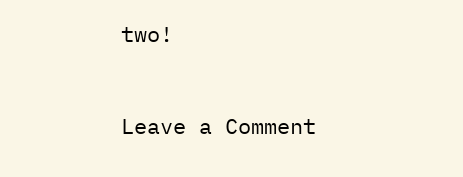two!


Leave a Comment